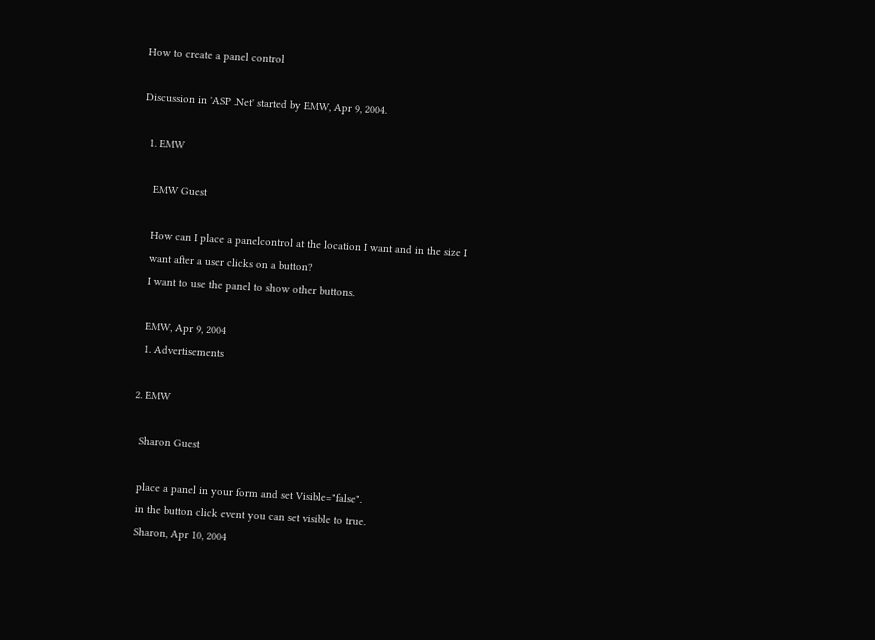How to create a panel control

Discussion in 'ASP .Net' started by EMW, Apr 9, 2004.

  1. EMW

    EMW Guest

    How can I place a panelcontrol at the location I want and in the size I
    want after a user clicks on a button?
    I want to use the panel to show other buttons.

    EMW, Apr 9, 2004
    1. Advertisements

  2. EMW

    Sharon Guest

    place a panel in your form and set Visible="false".
    in the button click event you can set visible to true.
    Sharon, Apr 10, 2004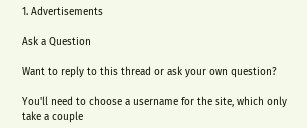1. Advertisements

Ask a Question

Want to reply to this thread or ask your own question?

You'll need to choose a username for the site, which only take a couple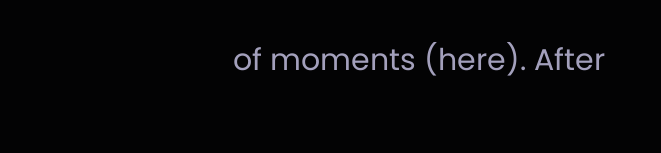of moments (here). After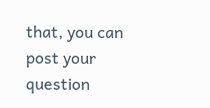that, you can post your question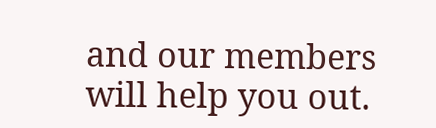and our members will help you out.